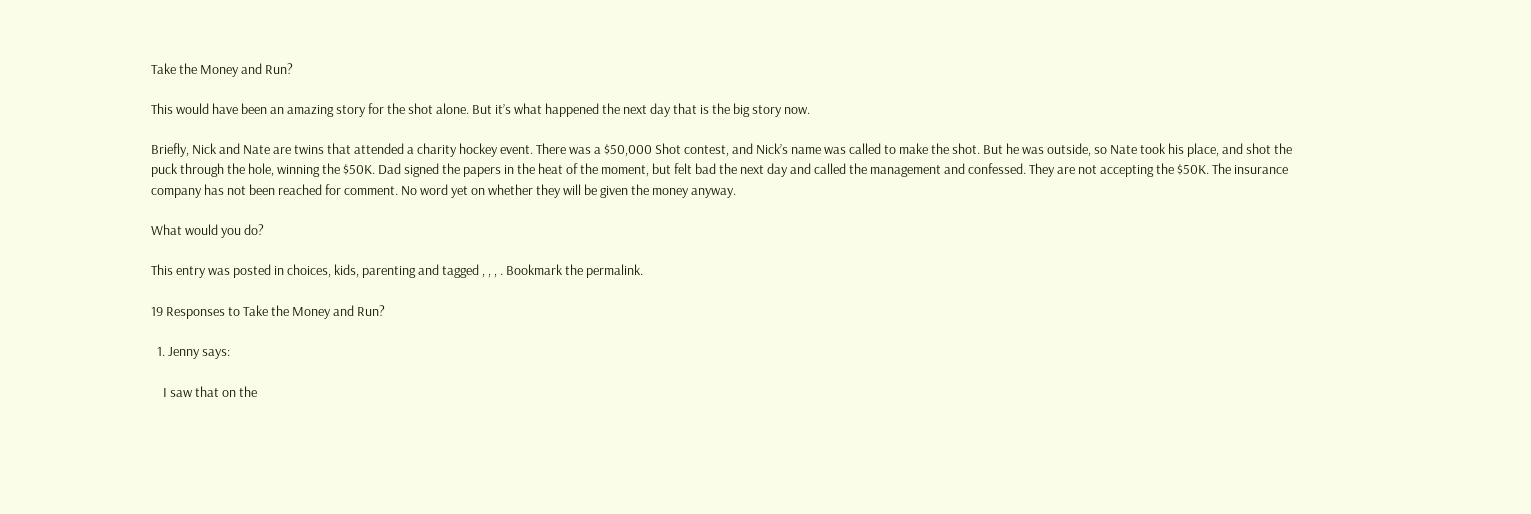Take the Money and Run?

This would have been an amazing story for the shot alone. But it’s what happened the next day that is the big story now.

Briefly, Nick and Nate are twins that attended a charity hockey event. There was a $50,000 Shot contest, and Nick’s name was called to make the shot. But he was outside, so Nate took his place, and shot the puck through the hole, winning the $50K. Dad signed the papers in the heat of the moment, but felt bad the next day and called the management and confessed. They are not accepting the $50K. The insurance company has not been reached for comment. No word yet on whether they will be given the money anyway.

What would you do?

This entry was posted in choices, kids, parenting and tagged , , , . Bookmark the permalink.

19 Responses to Take the Money and Run?

  1. Jenny says:

    I saw that on the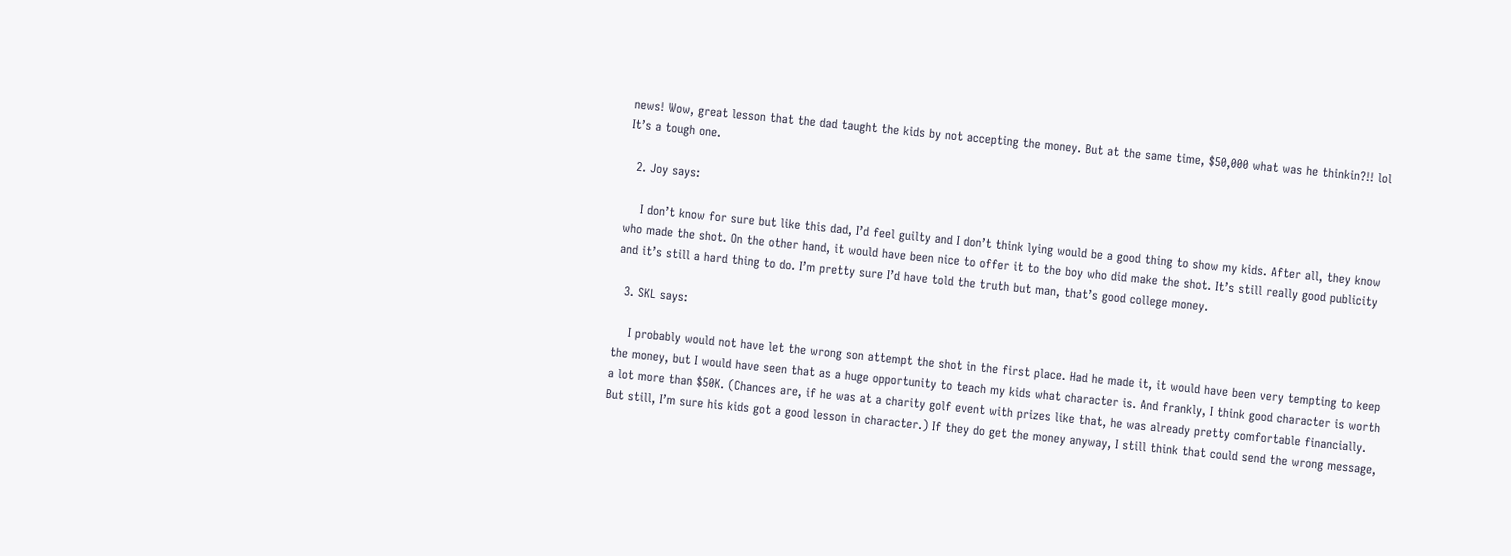news! Wow, great lesson that the dad taught the kids by not accepting the money. But at the same time, $50,000 what was he thinkin?!! lol It’s a tough one.

  2. Joy says:

    I don’t know for sure but like this dad, I’d feel guilty and I don’t think lying would be a good thing to show my kids. After all, they know who made the shot. On the other hand, it would have been nice to offer it to the boy who did make the shot. It’s still really good publicity and it’s still a hard thing to do. I’m pretty sure I’d have told the truth but man, that’s good college money.

  3. SKL says:

    I probably would not have let the wrong son attempt the shot in the first place. Had he made it, it would have been very tempting to keep the money, but I would have seen that as a huge opportunity to teach my kids what character is. And frankly, I think good character is worth a lot more than $50K. (Chances are, if he was at a charity golf event with prizes like that, he was already pretty comfortable financially. But still, I’m sure his kids got a good lesson in character.) If they do get the money anyway, I still think that could send the wrong message,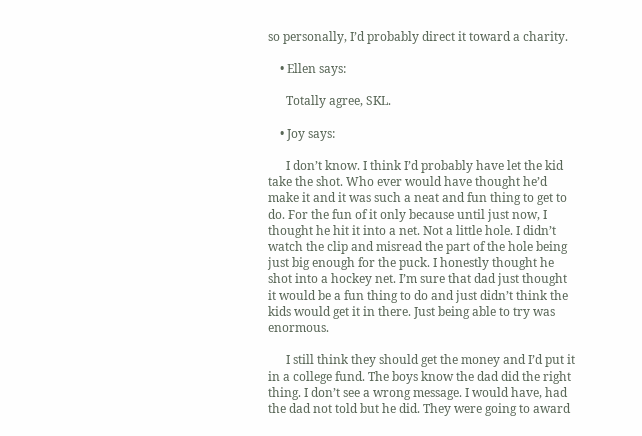so personally, I’d probably direct it toward a charity.

    • Ellen says:

      Totally agree, SKL.

    • Joy says:

      I don’t know. I think I’d probably have let the kid take the shot. Who ever would have thought he’d make it and it was such a neat and fun thing to get to do. For the fun of it only because until just now, I thought he hit it into a net. Not a little hole. I didn’t watch the clip and misread the part of the hole being just big enough for the puck. I honestly thought he shot into a hockey net. I’m sure that dad just thought it would be a fun thing to do and just didn’t think the kids would get it in there. Just being able to try was enormous.

      I still think they should get the money and I’d put it in a college fund. The boys know the dad did the right thing. I don’t see a wrong message. I would have, had the dad not told but he did. They were going to award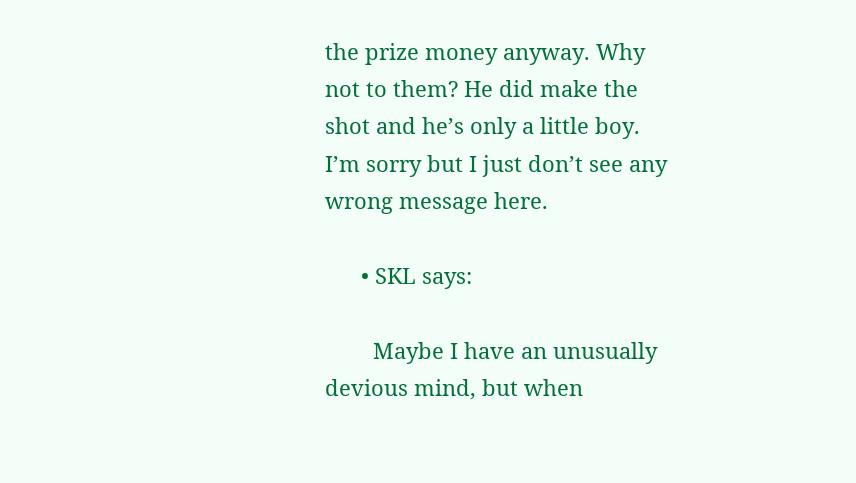the prize money anyway. Why not to them? He did make the shot and he’s only a little boy. I’m sorry but I just don’t see any wrong message here.

      • SKL says:

        Maybe I have an unusually devious mind, but when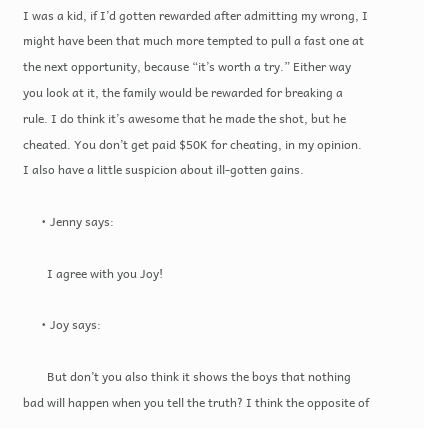I was a kid, if I’d gotten rewarded after admitting my wrong, I might have been that much more tempted to pull a fast one at the next opportunity, because “it’s worth a try.” Either way you look at it, the family would be rewarded for breaking a rule. I do think it’s awesome that he made the shot, but he cheated. You don’t get paid $50K for cheating, in my opinion. I also have a little suspicion about ill-gotten gains.

      • Jenny says:

        I agree with you Joy!

      • Joy says:

        But don’t you also think it shows the boys that nothing bad will happen when you tell the truth? I think the opposite of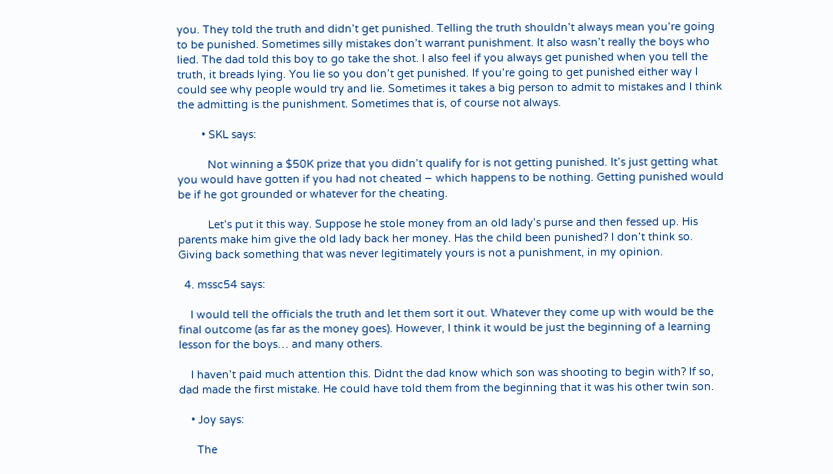you. They told the truth and didn’t get punished. Telling the truth shouldn’t always mean you’re going to be punished. Sometimes silly mistakes don’t warrant punishment. It also wasn’t really the boys who lied. The dad told this boy to go take the shot. I also feel if you always get punished when you tell the truth, it breads lying. You lie so you don’t get punished. If you’re going to get punished either way I could see why people would try and lie. Sometimes it takes a big person to admit to mistakes and I think the admitting is the punishment. Sometimes that is, of course not always.

        • SKL says:

          Not winning a $50K prize that you didn’t qualify for is not getting punished. It’s just getting what you would have gotten if you had not cheated – which happens to be nothing. Getting punished would be if he got grounded or whatever for the cheating.

          Let’s put it this way. Suppose he stole money from an old lady’s purse and then fessed up. His parents make him give the old lady back her money. Has the child been punished? I don’t think so. Giving back something that was never legitimately yours is not a punishment, in my opinion.

  4. mssc54 says:

    I would tell the officials the truth and let them sort it out. Whatever they come up with would be the final outcome (as far as the money goes). However, I think it would be just the beginning of a learning lesson for the boys… and many others.

    I haven’t paid much attention this. Didnt the dad know which son was shooting to begin with? If so, dad made the first mistake. He could have told them from the beginning that it was his other twin son.

    • Joy says:

      The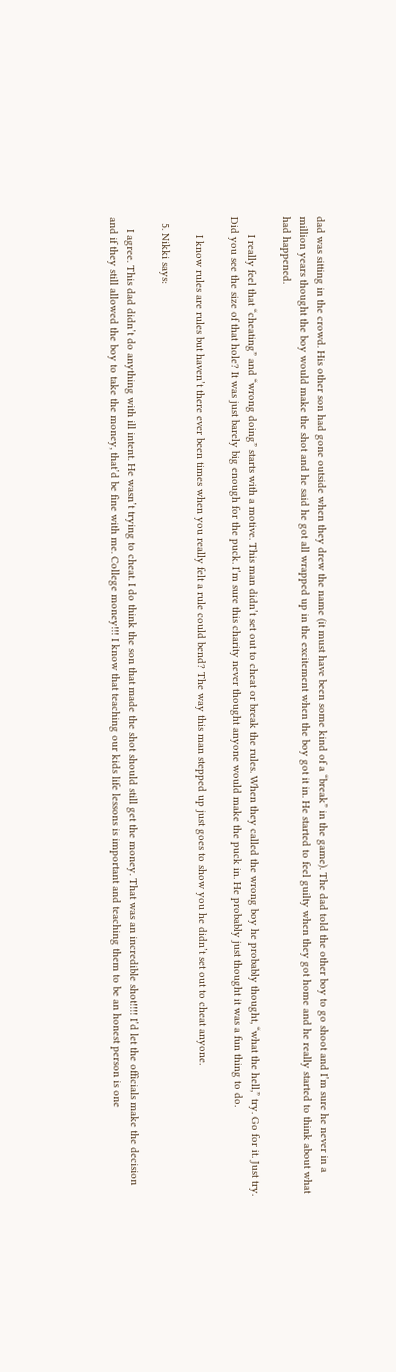dad was sitting in the crowd. His other son had gone outside when they drew the name (it must have been some kind of a “break” in the game). The dad told the other boy to go shoot and I’m sure he never in a million years thought the boy would make the shot and he said he got all wrapped up in the excitement when the boy got it in. He started to feel guilty when they got home and he really started to think about what had happened.

      I really feel that “cheating” and “wrong doing” starts with a motive. This man didn’t set out to cheat or break the rules. When they called the wrong boy he probably thought, “what the hell,” try. Go for it. Just try. Did you see the size of that hole? It was just barely big enough for the puck. I’m sure this charity never thought anyone would make the puck in. He probably just thought it was a fun thing to do.

      I know rules are rules but haven’t there ever been times when you really felt a rule could bend? The way this man stepped up just goes to show you he didn’t set out to cheat anyone.

  5. Nikki says:

    I agree. This dad didn’t do anything with ill intent. He wasn’t trying to cheat. I do think the son that made the shot should still get the money. That was an incredible shot!!!! I’d let the officials make the decision and if they still allowed the boy to take the money, that’d be fine with me. College money!!! I know that teaching our kids life lessons is important and teaching them to be an honest person is one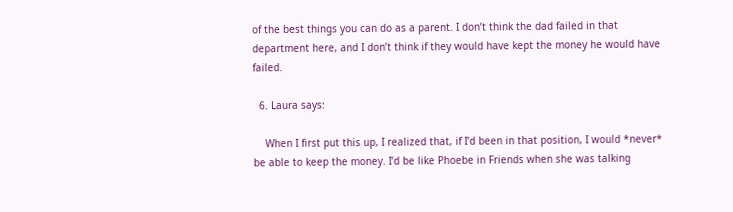of the best things you can do as a parent. I don’t think the dad failed in that department here, and I don’t think if they would have kept the money he would have failed.

  6. Laura says:

    When I first put this up, I realized that, if I’d been in that position, I would *never* be able to keep the money. I’d be like Phoebe in Friends when she was talking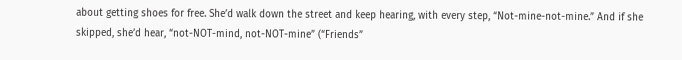about getting shoes for free. She’d walk down the street and keep hearing, with every step, “Not-mine-not-mine.” And if she skipped, she’d hear, “not-NOT-mind, not-NOT-mine” (“Friends”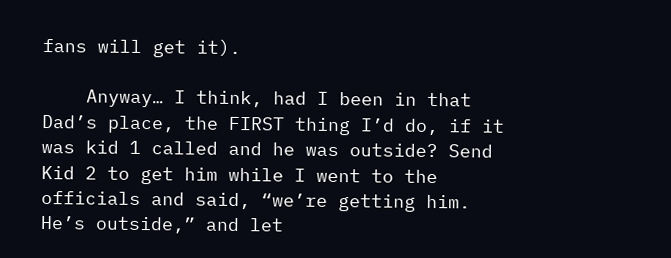fans will get it).

    Anyway… I think, had I been in that Dad’s place, the FIRST thing I’d do, if it was kid 1 called and he was outside? Send Kid 2 to get him while I went to the officials and said, “we’re getting him. He’s outside,” and let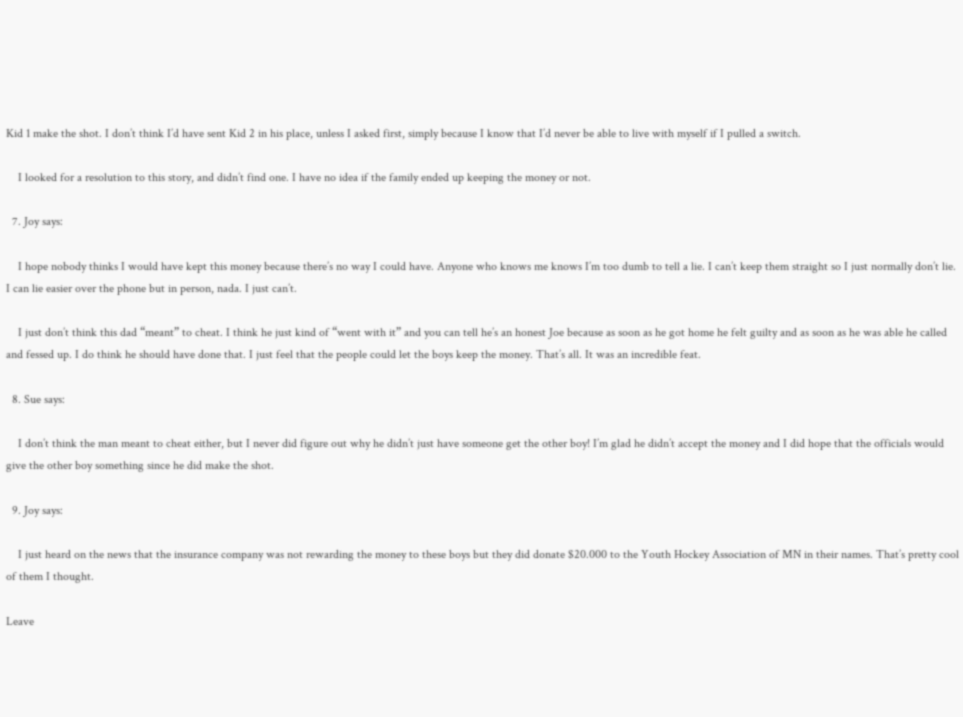Kid 1 make the shot. I don’t think I’d have sent Kid 2 in his place, unless I asked first, simply because I know that I’d never be able to live with myself if I pulled a switch.

    I looked for a resolution to this story, and didn’t find one. I have no idea if the family ended up keeping the money or not.

  7. Joy says:

    I hope nobody thinks I would have kept this money because there’s no way I could have. Anyone who knows me knows I’m too dumb to tell a lie. I can’t keep them straight so I just normally don’t lie. I can lie easier over the phone but in person, nada. I just can’t.

    I just don’t think this dad “meant” to cheat. I think he just kind of “went with it” and you can tell he’s an honest Joe because as soon as he got home he felt guilty and as soon as he was able he called and fessed up. I do think he should have done that. I just feel that the people could let the boys keep the money. That’s all. It was an incredible feat.

  8. Sue says:

    I don’t think the man meant to cheat either, but I never did figure out why he didn’t just have someone get the other boy! I’m glad he didn’t accept the money and I did hope that the officials would give the other boy something since he did make the shot.

  9. Joy says:

    I just heard on the news that the insurance company was not rewarding the money to these boys but they did donate $20.000 to the Youth Hockey Association of MN in their names. That’s pretty cool of them I thought.

Leave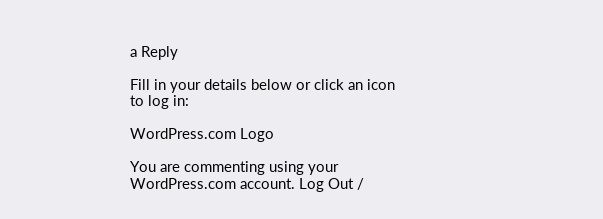a Reply

Fill in your details below or click an icon to log in:

WordPress.com Logo

You are commenting using your WordPress.com account. Log Out /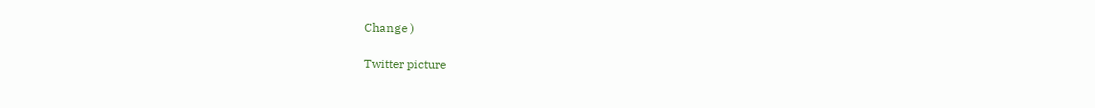Change )

Twitter picture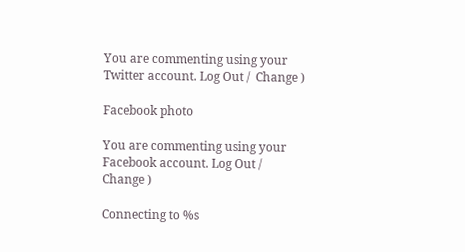You are commenting using your Twitter account. Log Out /  Change )

Facebook photo

You are commenting using your Facebook account. Log Out /  Change )

Connecting to %s